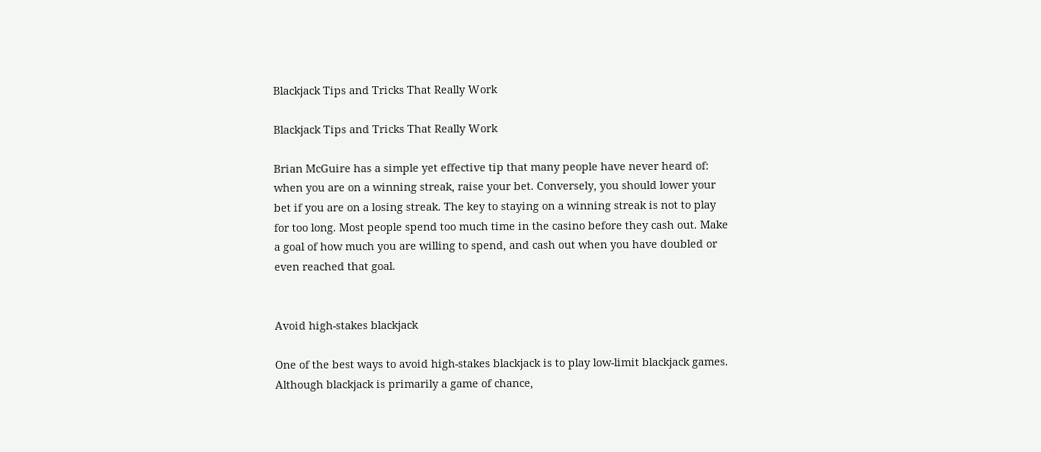Blackjack Tips and Tricks That Really Work

Blackjack Tips and Tricks That Really Work

Brian McGuire has a simple yet effective tip that many people have never heard of: when you are on a winning streak, raise your bet. Conversely, you should lower your bet if you are on a losing streak. The key to staying on a winning streak is not to play for too long. Most people spend too much time in the casino before they cash out. Make a goal of how much you are willing to spend, and cash out when you have doubled or even reached that goal.


Avoid high-stakes blackjack

One of the best ways to avoid high-stakes blackjack is to play low-limit blackjack games. Although blackjack is primarily a game of chance,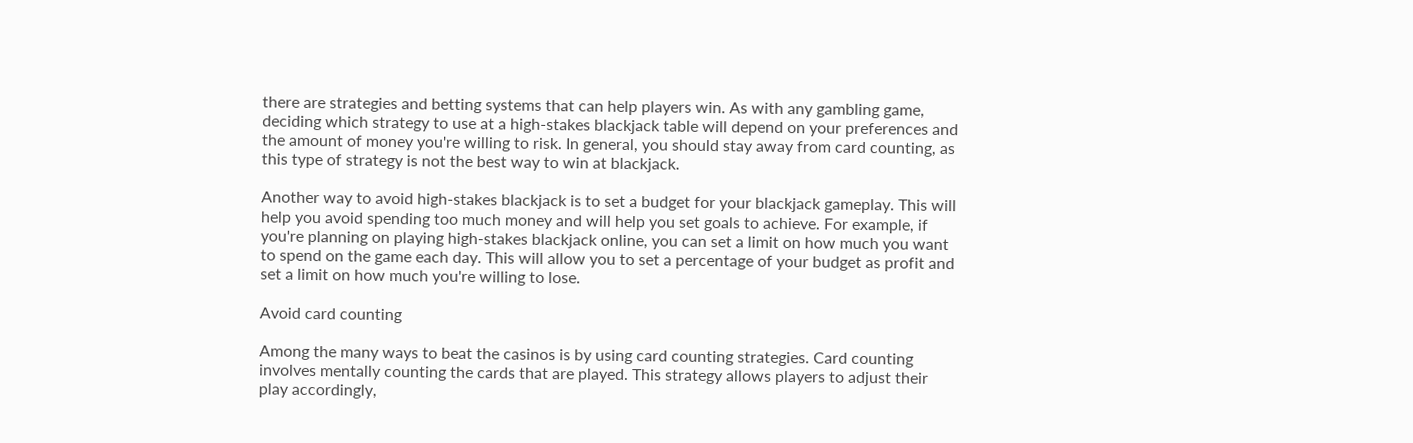there are strategies and betting systems that can help players win. As with any gambling game, deciding which strategy to use at a high-stakes blackjack table will depend on your preferences and the amount of money you're willing to risk. In general, you should stay away from card counting, as this type of strategy is not the best way to win at blackjack.

Another way to avoid high-stakes blackjack is to set a budget for your blackjack gameplay. This will help you avoid spending too much money and will help you set goals to achieve. For example, if you're planning on playing high-stakes blackjack online, you can set a limit on how much you want to spend on the game each day. This will allow you to set a percentage of your budget as profit and set a limit on how much you're willing to lose.

Avoid card counting

Among the many ways to beat the casinos is by using card counting strategies. Card counting involves mentally counting the cards that are played. This strategy allows players to adjust their play accordingly,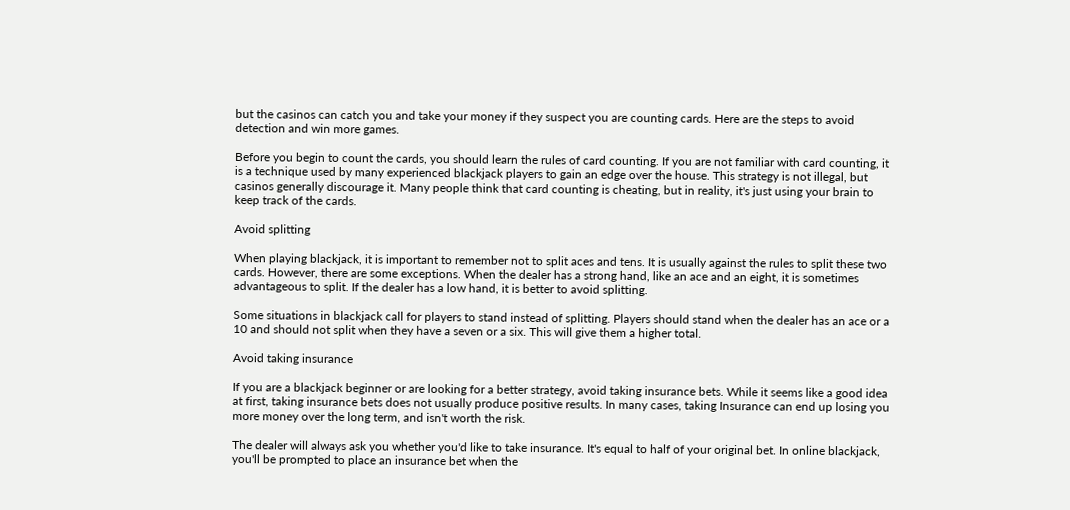but the casinos can catch you and take your money if they suspect you are counting cards. Here are the steps to avoid detection and win more games.

Before you begin to count the cards, you should learn the rules of card counting. If you are not familiar with card counting, it is a technique used by many experienced blackjack players to gain an edge over the house. This strategy is not illegal, but casinos generally discourage it. Many people think that card counting is cheating, but in reality, it's just using your brain to keep track of the cards.

Avoid splitting

When playing blackjack, it is important to remember not to split aces and tens. It is usually against the rules to split these two cards. However, there are some exceptions. When the dealer has a strong hand, like an ace and an eight, it is sometimes advantageous to split. If the dealer has a low hand, it is better to avoid splitting.

Some situations in blackjack call for players to stand instead of splitting. Players should stand when the dealer has an ace or a 10 and should not split when they have a seven or a six. This will give them a higher total.

Avoid taking insurance

If you are a blackjack beginner or are looking for a better strategy, avoid taking insurance bets. While it seems like a good idea at first, taking insurance bets does not usually produce positive results. In many cases, taking Insurance can end up losing you more money over the long term, and isn't worth the risk.

The dealer will always ask you whether you'd like to take insurance. It's equal to half of your original bet. In online blackjack, you'll be prompted to place an insurance bet when the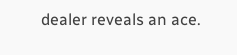dealer reveals an ace.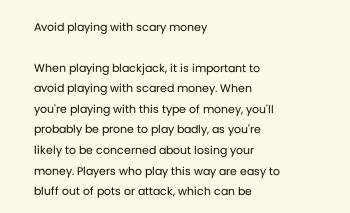Avoid playing with scary money

When playing blackjack, it is important to avoid playing with scared money. When you're playing with this type of money, you'll probably be prone to play badly, as you're likely to be concerned about losing your money. Players who play this way are easy to bluff out of pots or attack, which can be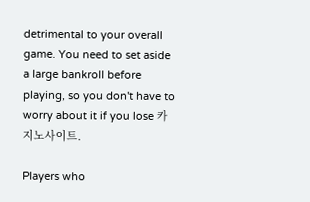detrimental to your overall game. You need to set aside a large bankroll before playing, so you don't have to worry about it if you lose 카지노사이트.

Players who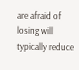are afraid of losing will typically reduce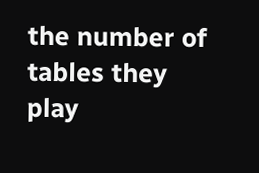the number of tables they play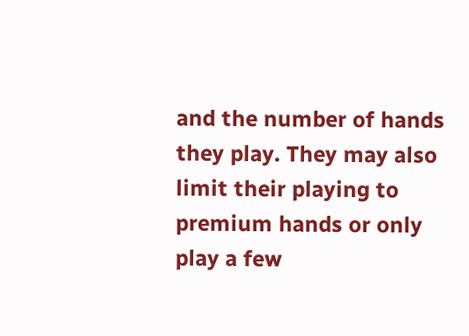and the number of hands they play. They may also limit their playing to premium hands or only play a few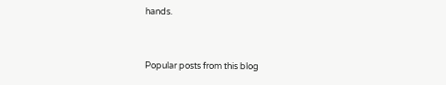hands.


Popular posts from this blog